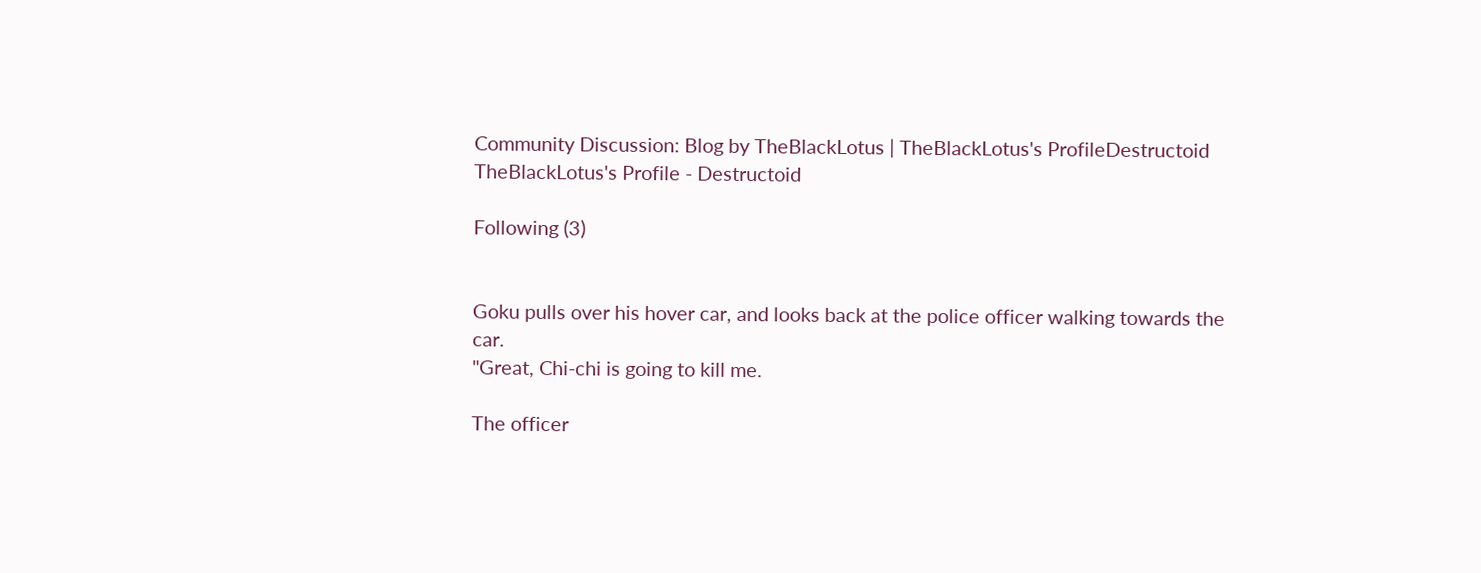Community Discussion: Blog by TheBlackLotus | TheBlackLotus's ProfileDestructoid
TheBlackLotus's Profile - Destructoid

Following (3)


Goku pulls over his hover car, and looks back at the police officer walking towards the car.
"Great, Chi-chi is going to kill me.

The officer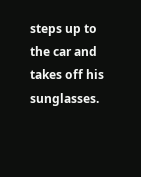steps up to the car and takes off his sunglasses.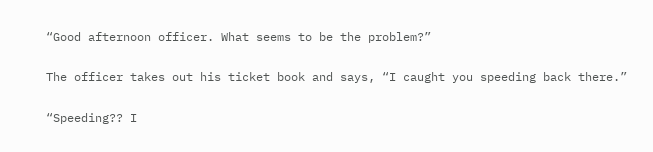“Good afternoon officer. What seems to be the problem?”

The officer takes out his ticket book and says, “I caught you speeding back there.”

“Speeding?? I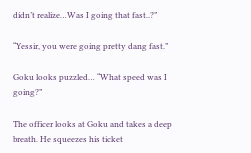didn’t realize…Was I going that fast..?”

“Yessir, you were going pretty dang fast.”

Goku looks puzzled… “What speed was I going?”

The officer looks at Goku and takes a deep breath. He squeezes his ticket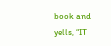book and yells, “IT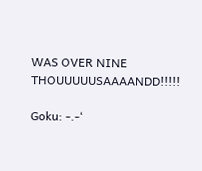WAS OVER NINE THOUUUUUSAAAANDD!!!!!

Goku: -.-‘